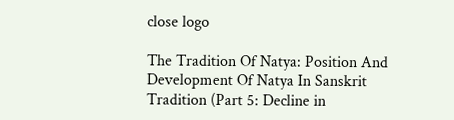close logo

The Tradition Of Natya: Position And Development Of Natya In Sanskrit Tradition (Part 5: Decline in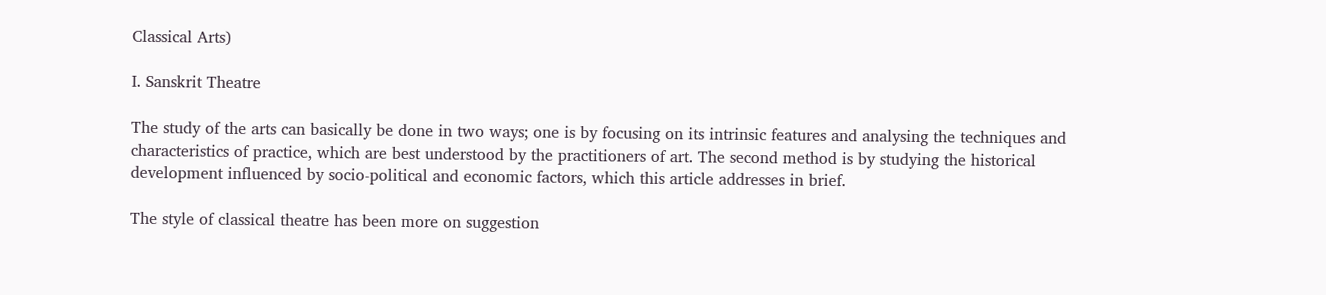Classical Arts)

I. Sanskrit Theatre

The study of the arts can basically be done in two ways; one is by focusing on its intrinsic features and analysing the techniques and characteristics of practice, which are best understood by the practitioners of art. The second method is by studying the historical development influenced by socio-political and economic factors, which this article addresses in brief.

The style of classical theatre has been more on suggestion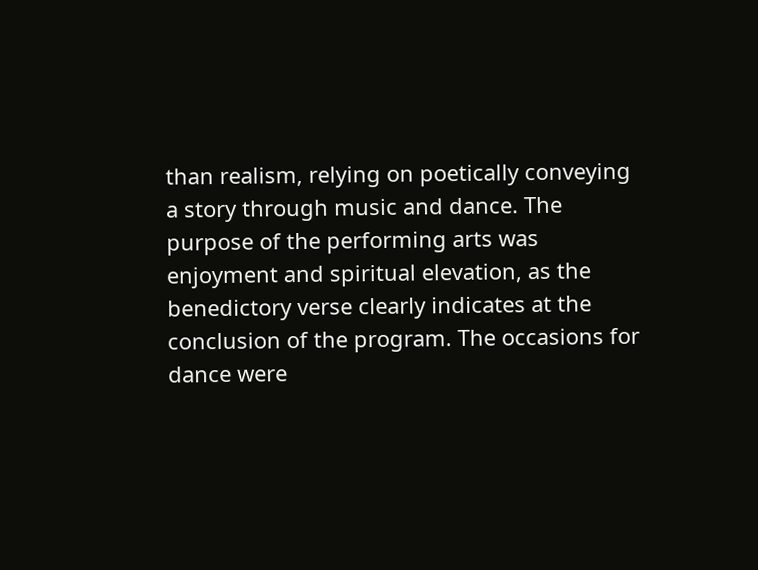than realism, relying on poetically conveying a story through music and dance. The purpose of the performing arts was enjoyment and spiritual elevation, as the benedictory verse clearly indicates at the conclusion of the program. The occasions for dance were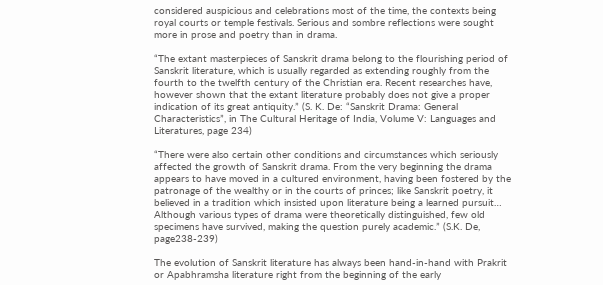considered auspicious and celebrations most of the time, the contexts being royal courts or temple festivals. Serious and sombre reflections were sought more in prose and poetry than in drama.

“The extant masterpieces of Sanskrit drama belong to the flourishing period of Sanskrit literature, which is usually regarded as extending roughly from the fourth to the twelfth century of the Christian era. Recent researches have, however shown that the extant literature probably does not give a proper indication of its great antiquity.” (S. K. De: “Sanskrit Drama: General Characteristics”, in The Cultural Heritage of India, Volume V: Languages and Literatures, page 234)

“There were also certain other conditions and circumstances which seriously affected the growth of Sanskrit drama. From the very beginning the drama appears to have moved in a cultured environment, having been fostered by the patronage of the wealthy or in the courts of princes; like Sanskrit poetry, it believed in a tradition which insisted upon literature being a learned pursuit… Although various types of drama were theoretically distinguished, few old specimens have survived, making the question purely academic.” (S.K. De, page238-239)

The evolution of Sanskrit literature has always been hand-in-hand with Prakrit or Apabhramsha literature right from the beginning of the early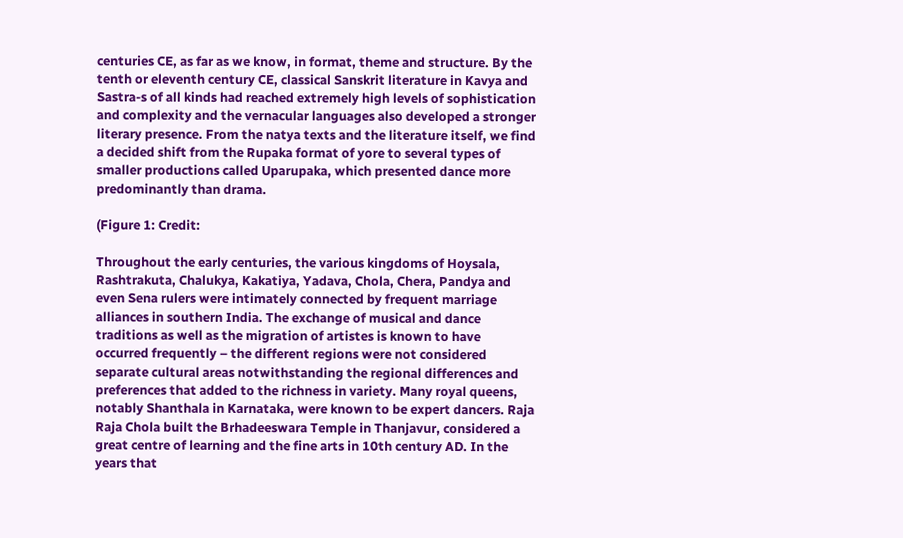centuries CE, as far as we know, in format, theme and structure. By the tenth or eleventh century CE, classical Sanskrit literature in Kavya and Sastra-s of all kinds had reached extremely high levels of sophistication and complexity and the vernacular languages also developed a stronger literary presence. From the natya texts and the literature itself, we find a decided shift from the Rupaka format of yore to several types of smaller productions called Uparupaka, which presented dance more predominantly than drama.

(Figure 1: Credit:

Throughout the early centuries, the various kingdoms of Hoysala, Rashtrakuta, Chalukya, Kakatiya, Yadava, Chola, Chera, Pandya and even Sena rulers were intimately connected by frequent marriage alliances in southern India. The exchange of musical and dance traditions as well as the migration of artistes is known to have occurred frequently – the different regions were not considered separate cultural areas notwithstanding the regional differences and preferences that added to the richness in variety. Many royal queens, notably Shanthala in Karnataka, were known to be expert dancers. Raja Raja Chola built the Brhadeeswara Temple in Thanjavur, considered a great centre of learning and the fine arts in 10th century AD. In the years that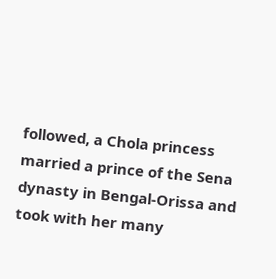followed, a Chola princess married a prince of the Sena dynasty in Bengal-Orissa and took with her many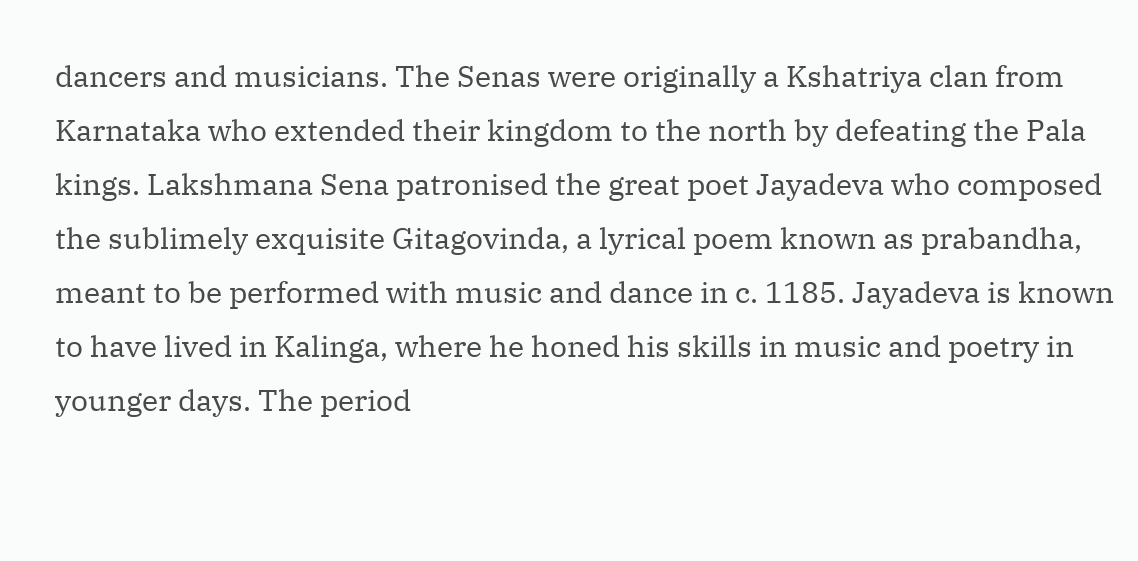dancers and musicians. The Senas were originally a Kshatriya clan from Karnataka who extended their kingdom to the north by defeating the Pala kings. Lakshmana Sena patronised the great poet Jayadeva who composed the sublimely exquisite Gitagovinda, a lyrical poem known as prabandha, meant to be performed with music and dance in c. 1185. Jayadeva is known to have lived in Kalinga, where he honed his skills in music and poetry in younger days. The period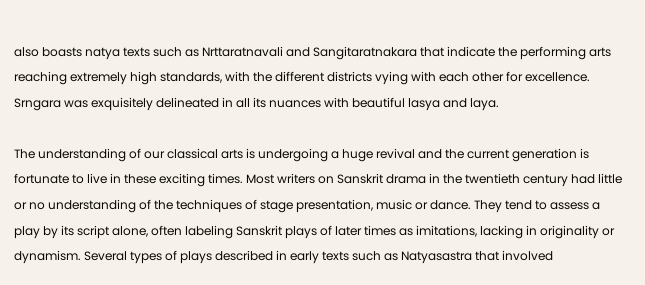also boasts natya texts such as Nrttaratnavali and Sangitaratnakara that indicate the performing arts reaching extremely high standards, with the different districts vying with each other for excellence. Srngara was exquisitely delineated in all its nuances with beautiful lasya and laya.

The understanding of our classical arts is undergoing a huge revival and the current generation is fortunate to live in these exciting times. Most writers on Sanskrit drama in the twentieth century had little or no understanding of the techniques of stage presentation, music or dance. They tend to assess a play by its script alone, often labeling Sanskrit plays of later times as imitations, lacking in originality or dynamism. Several types of plays described in early texts such as Natyasastra that involved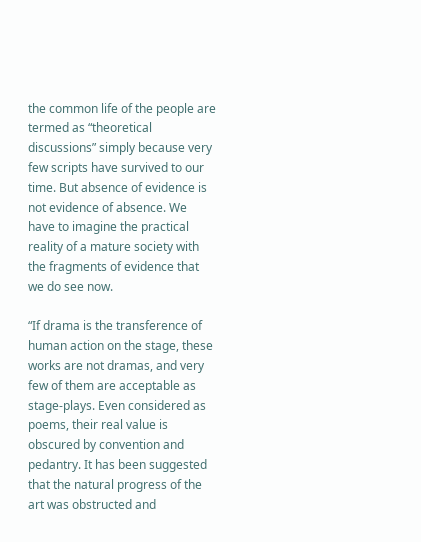the common life of the people are termed as “theoretical discussions” simply because very few scripts have survived to our time. But absence of evidence is not evidence of absence. We have to imagine the practical reality of a mature society with the fragments of evidence that we do see now.

“If drama is the transference of human action on the stage, these works are not dramas, and very few of them are acceptable as stage-plays. Even considered as poems, their real value is obscured by convention and pedantry. It has been suggested that the natural progress of the art was obstructed and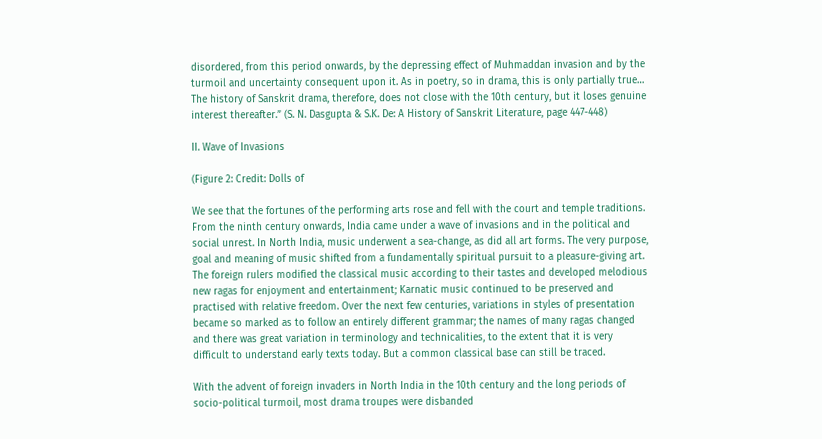disordered, from this period onwards, by the depressing effect of Muhmaddan invasion and by the turmoil and uncertainty consequent upon it. As in poetry, so in drama, this is only partially true… The history of Sanskrit drama, therefore, does not close with the 10th century, but it loses genuine interest thereafter.” (S. N. Dasgupta & S.K. De: A History of Sanskrit Literature, page 447-448)

II. Wave of Invasions

(Figure 2: Credit: Dolls of

We see that the fortunes of the performing arts rose and fell with the court and temple traditions. From the ninth century onwards, India came under a wave of invasions and in the political and social unrest. In North India, music underwent a sea-change, as did all art forms. The very purpose, goal and meaning of music shifted from a fundamentally spiritual pursuit to a pleasure-giving art. The foreign rulers modified the classical music according to their tastes and developed melodious new ragas for enjoyment and entertainment; Karnatic music continued to be preserved and practised with relative freedom. Over the next few centuries, variations in styles of presentation became so marked as to follow an entirely different grammar; the names of many ragas changed and there was great variation in terminology and technicalities, to the extent that it is very difficult to understand early texts today. But a common classical base can still be traced.

With the advent of foreign invaders in North India in the 10th century and the long periods of socio-political turmoil, most drama troupes were disbanded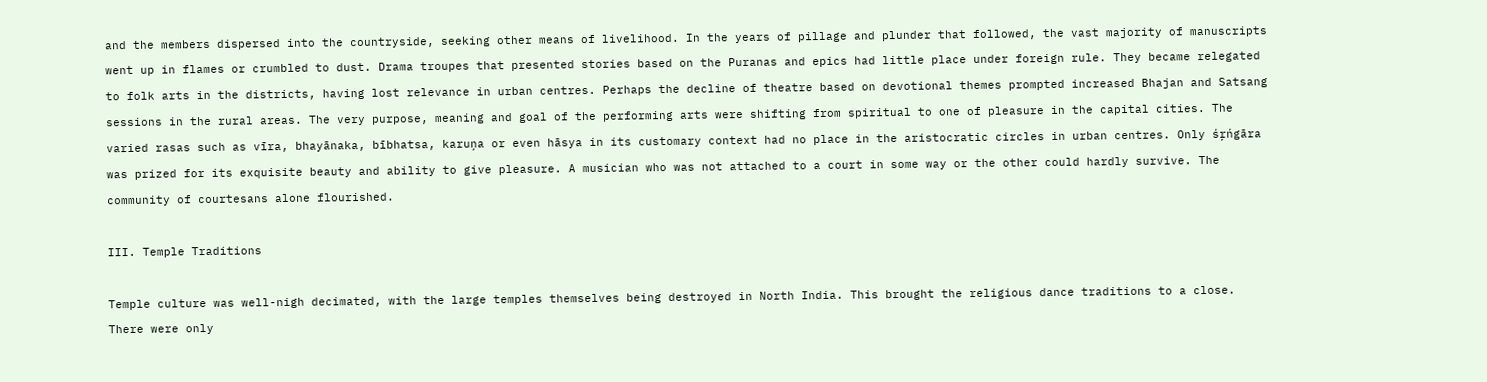and the members dispersed into the countryside, seeking other means of livelihood. In the years of pillage and plunder that followed, the vast majority of manuscripts went up in flames or crumbled to dust. Drama troupes that presented stories based on the Puranas and epics had little place under foreign rule. They became relegated to folk arts in the districts, having lost relevance in urban centres. Perhaps the decline of theatre based on devotional themes prompted increased Bhajan and Satsang sessions in the rural areas. The very purpose, meaning and goal of the performing arts were shifting from spiritual to one of pleasure in the capital cities. The varied rasas such as vīra, bhayānaka, bībhatsa, karuņa or even hāsya in its customary context had no place in the aristocratic circles in urban centres. Only śŗńgāra was prized for its exquisite beauty and ability to give pleasure. A musician who was not attached to a court in some way or the other could hardly survive. The community of courtesans alone flourished.

III. Temple Traditions

Temple culture was well-nigh decimated, with the large temples themselves being destroyed in North India. This brought the religious dance traditions to a close. There were only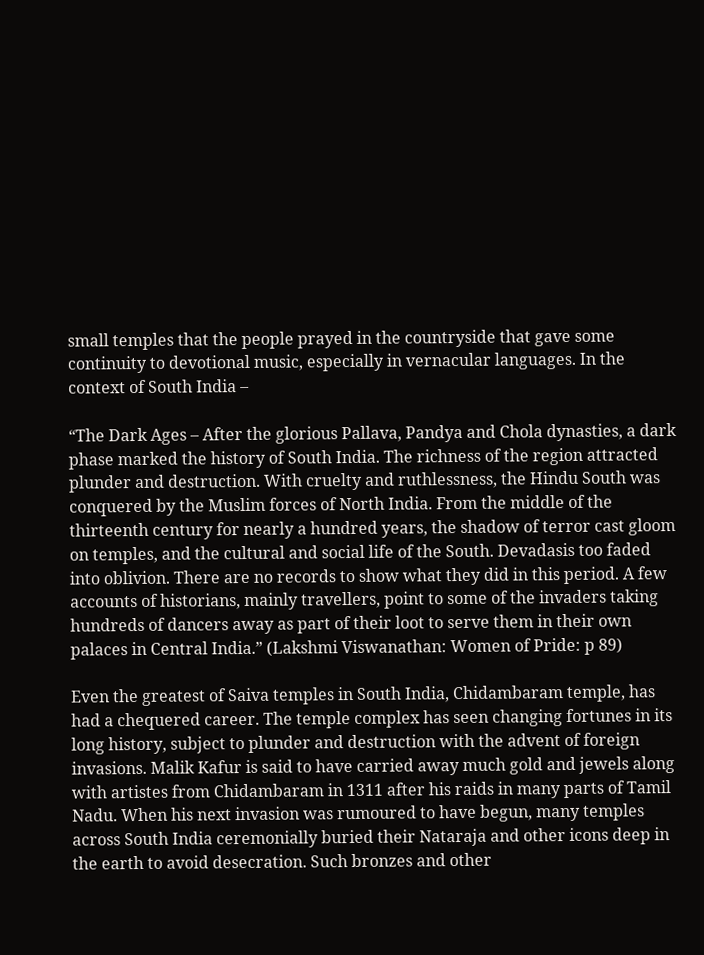small temples that the people prayed in the countryside that gave some continuity to devotional music, especially in vernacular languages. In the context of South India –

“The Dark Ages – After the glorious Pallava, Pandya and Chola dynasties, a dark phase marked the history of South India. The richness of the region attracted plunder and destruction. With cruelty and ruthlessness, the Hindu South was conquered by the Muslim forces of North India. From the middle of the thirteenth century for nearly a hundred years, the shadow of terror cast gloom on temples, and the cultural and social life of the South. Devadasis too faded into oblivion. There are no records to show what they did in this period. A few accounts of historians, mainly travellers, point to some of the invaders taking hundreds of dancers away as part of their loot to serve them in their own palaces in Central India.” (Lakshmi Viswanathan: Women of Pride: p 89)

Even the greatest of Saiva temples in South India, Chidambaram temple, has had a chequered career. The temple complex has seen changing fortunes in its long history, subject to plunder and destruction with the advent of foreign invasions. Malik Kafur is said to have carried away much gold and jewels along with artistes from Chidambaram in 1311 after his raids in many parts of Tamil Nadu. When his next invasion was rumoured to have begun, many temples across South India ceremonially buried their Nataraja and other icons deep in the earth to avoid desecration. Such bronzes and other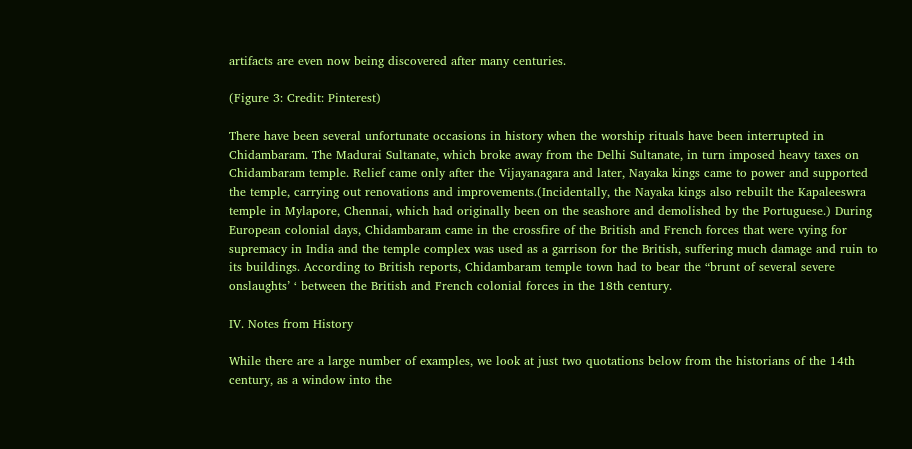artifacts are even now being discovered after many centuries.

(Figure 3: Credit: Pinterest)

There have been several unfortunate occasions in history when the worship rituals have been interrupted in Chidambaram. The Madurai Sultanate, which broke away from the Delhi Sultanate, in turn imposed heavy taxes on Chidambaram temple. Relief came only after the Vijayanagara and later, Nayaka kings came to power and supported the temple, carrying out renovations and improvements.(Incidentally, the Nayaka kings also rebuilt the Kapaleeswra temple in Mylapore, Chennai, which had originally been on the seashore and demolished by the Portuguese.) During European colonial days, Chidambaram came in the crossfire of the British and French forces that were vying for supremacy in India and the temple complex was used as a garrison for the British, suffering much damage and ruin to its buildings. According to British reports, Chidambaram temple town had to bear the “brunt of several severe onslaughts’ ‘ between the British and French colonial forces in the 18th century.

IV. Notes from History

While there are a large number of examples, we look at just two quotations below from the historians of the 14th century, as a window into the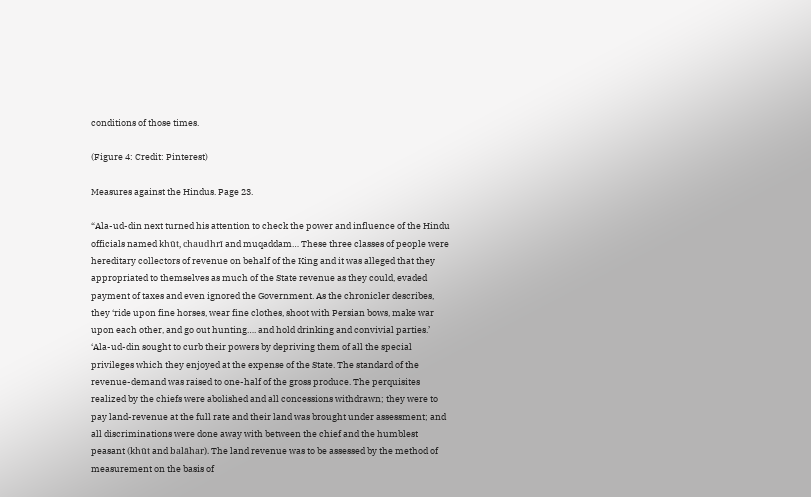conditions of those times.

(Figure 4: Credit: Pinterest)

Measures against the Hindus. Page 23.

“Ala-ud-din next turned his attention to check the power and influence of the Hindu officials named khūt, chaudhrī and muqaddam… These three classes of people were hereditary collectors of revenue on behalf of the King and it was alleged that they appropriated to themselves as much of the State revenue as they could, evaded payment of taxes and even ignored the Government. As the chronicler describes, they ‘ride upon fine horses, wear fine clothes, shoot with Persian bows, make war upon each other, and go out hunting…. and hold drinking and convivial parties.’ ‘Ala-ud-din sought to curb their powers by depriving them of all the special privileges which they enjoyed at the expense of the State. The standard of the revenue-demand was raised to one-half of the gross produce. The perquisites realized by the chiefs were abolished and all concessions withdrawn; they were to pay land-revenue at the full rate and their land was brought under assessment; and all discriminations were done away with between the chief and the humblest peasant (khūt and balāhar). The land revenue was to be assessed by the method of measurement on the basis of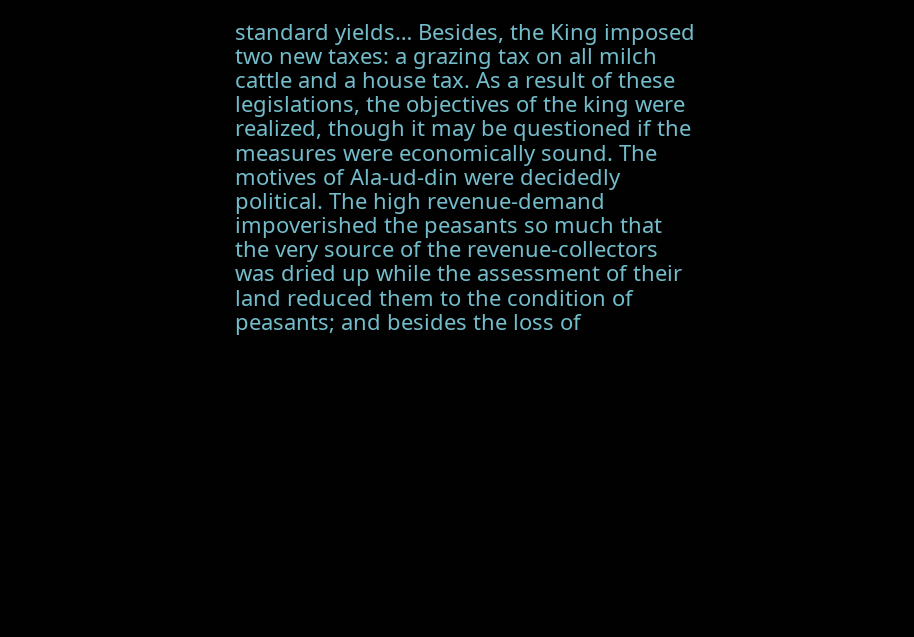standard yields… Besides, the King imposed two new taxes: a grazing tax on all milch cattle and a house tax. As a result of these legislations, the objectives of the king were realized, though it may be questioned if the measures were economically sound. The motives of Ala-ud-din were decidedly political. The high revenue-demand impoverished the peasants so much that the very source of the revenue-collectors was dried up while the assessment of their land reduced them to the condition of peasants; and besides the loss of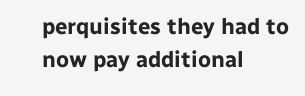perquisites they had to now pay additional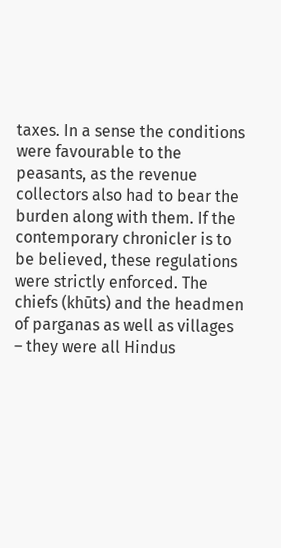taxes. In a sense the conditions were favourable to the peasants, as the revenue collectors also had to bear the burden along with them. If the contemporary chronicler is to be believed, these regulations were strictly enforced. The chiefs (khūts) and the headmen of parganas as well as villages – they were all Hindus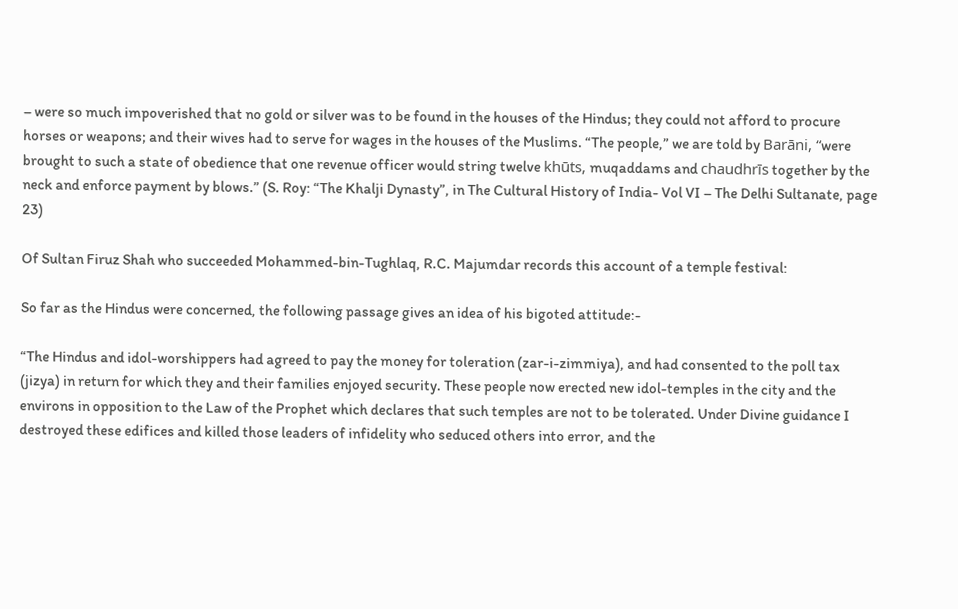– were so much impoverished that no gold or silver was to be found in the houses of the Hindus; they could not afford to procure horses or weapons; and their wives had to serve for wages in the houses of the Muslims. “The people,” we are told by Barāni, “were brought to such a state of obedience that one revenue officer would string twelve khūts, muqaddams and chaudhrīs together by the neck and enforce payment by blows.” (S. Roy: “The Khalji Dynasty”, in The Cultural History of India- Vol VI – The Delhi Sultanate, page 23)

Of Sultan Firuz Shah who succeeded Mohammed-bin-Tughlaq, R.C. Majumdar records this account of a temple festival:

So far as the Hindus were concerned, the following passage gives an idea of his bigoted attitude:-

“The Hindus and idol-worshippers had agreed to pay the money for toleration (zar-i-zimmiya), and had consented to the poll tax (jizya) in return for which they and their families enjoyed security. These people now erected new idol-temples in the city and the environs in opposition to the Law of the Prophet which declares that such temples are not to be tolerated. Under Divine guidance I destroyed these edifices and killed those leaders of infidelity who seduced others into error, and the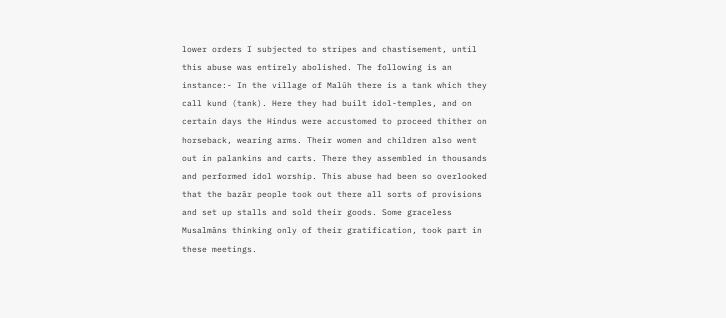lower orders I subjected to stripes and chastisement, until this abuse was entirely abolished. The following is an instance:- In the village of Malūh there is a tank which they call kund (tank). Here they had built idol-temples, and on certain days the Hindus were accustomed to proceed thither on horseback, wearing arms. Their women and children also went out in palankins and carts. There they assembled in thousands and performed idol worship. This abuse had been so overlooked that the bazār people took out there all sorts of provisions and set up stalls and sold their goods. Some graceless Musalmāns thinking only of their gratification, took part in these meetings.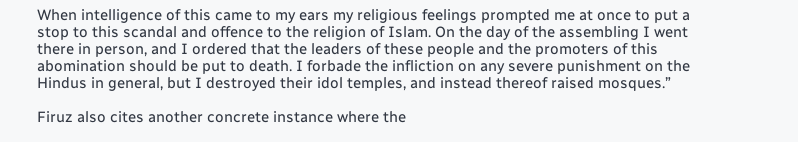When intelligence of this came to my ears my religious feelings prompted me at once to put a stop to this scandal and offence to the religion of Islam. On the day of the assembling I went there in person, and I ordered that the leaders of these people and the promoters of this abomination should be put to death. I forbade the infliction on any severe punishment on the Hindus in general, but I destroyed their idol temples, and instead thereof raised mosques.”

Firuz also cites another concrete instance where the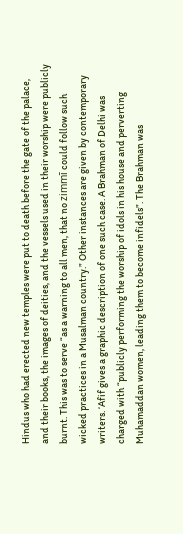Hindus who had erected new temples were put to death before the gate of the palace, and their books, the images of deities, and the vessels used in their worship were publicly burnt. This was to serve “as a warning to all men, that no zimmī could follow such wicked practices in a Musalman country.” Other instances are given by contemporary writers. ‘Afif gives a graphic description of one such case. A Brahman of Delhi was charged with “publicly performing the worship of idols in his house and perverting Muhamaddan women, leading them to become infidels”. The Brahman was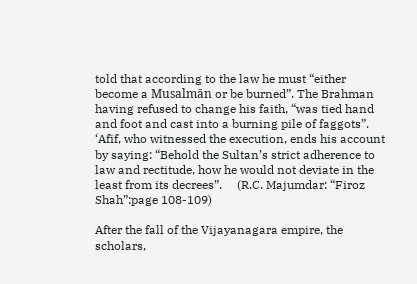told that according to the law he must “either become a Musalmān or be burned”. The Brahman having refused to change his faith, “was tied hand and foot and cast into a burning pile of faggots”. ‘Afif, who witnessed the execution, ends his account by saying: “Behold the Sultan’s strict adherence to law and rectitude, how he would not deviate in the least from its decrees”.     (R.C. Majumdar: “Firoz Shah”:page 108-109)

After the fall of the Vijayanagara empire, the scholars,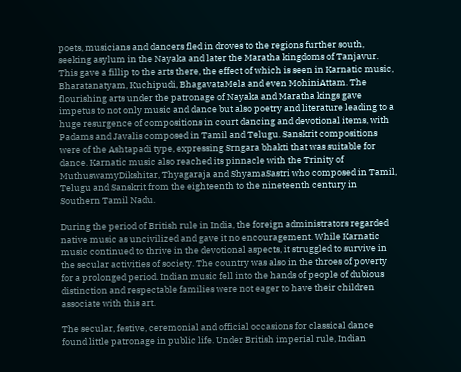poets, musicians and dancers fled in droves to the regions further south, seeking asylum in the Nayaka and later the Maratha kingdoms of Tanjavur. This gave a fillip to the arts there, the effect of which is seen in Karnatic music, Bharatanatyam, Kuchipudi, BhagavataMela and even MohiniAttam. The flourishing arts under the patronage of Nayaka and Maratha kings gave impetus to not only music and dance but also poetry and literature leading to a huge resurgence of compositions in court dancing and devotional items, with Padams and Javalis composed in Tamil and Telugu. Sanskrit compositions were of the Ashtapadi type, expressing Srngara bhakti that was suitable for dance. Karnatic music also reached its pinnacle with the Trinity of MuthuswamyDikshitar, Thyagaraja and ShyamaSastri who composed in Tamil, Telugu and Sanskrit from the eighteenth to the nineteenth century in Southern Tamil Nadu.

During the period of British rule in India, the foreign administrators regarded native music as uncivilized and gave it no encouragement. While Karnatic music continued to thrive in the devotional aspects, it struggled to survive in the secular activities of society. The country was also in the throes of poverty for a prolonged period. Indian music fell into the hands of people of dubious distinction and respectable families were not eager to have their children associate with this art.

The secular, festive, ceremonial and official occasions for classical dance found little patronage in public life. Under British imperial rule, Indian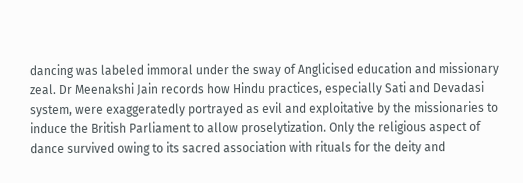dancing was labeled immoral under the sway of Anglicised education and missionary zeal. Dr Meenakshi Jain records how Hindu practices, especially Sati and Devadasi system, were exaggeratedly portrayed as evil and exploitative by the missionaries to induce the British Parliament to allow proselytization. Only the religious aspect of dance survived owing to its sacred association with rituals for the deity and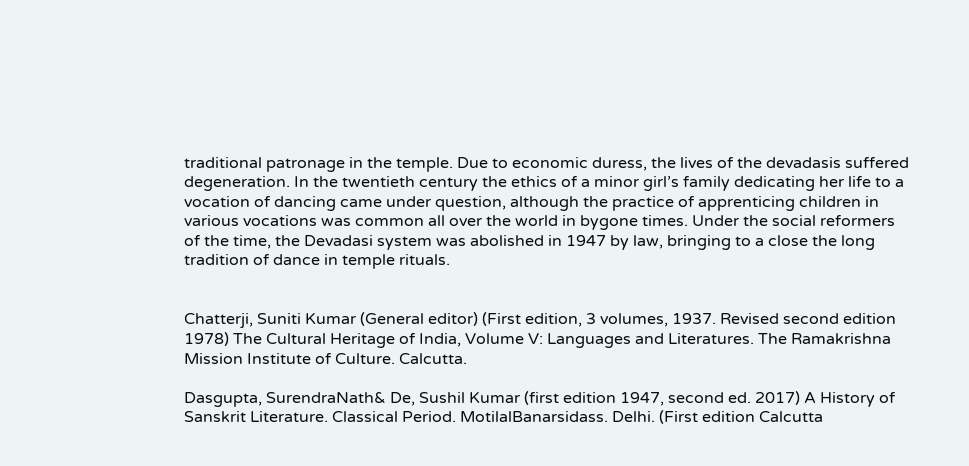traditional patronage in the temple. Due to economic duress, the lives of the devadasis suffered degeneration. In the twentieth century the ethics of a minor girl’s family dedicating her life to a vocation of dancing came under question, although the practice of apprenticing children in various vocations was common all over the world in bygone times. Under the social reformers of the time, the Devadasi system was abolished in 1947 by law, bringing to a close the long tradition of dance in temple rituals.


Chatterji, Suniti Kumar (General editor) (First edition, 3 volumes, 1937. Revised second edition 1978) The Cultural Heritage of India, Volume V: Languages and Literatures. The Ramakrishna Mission Institute of Culture. Calcutta.

Dasgupta, SurendraNath& De, Sushil Kumar (first edition 1947, second ed. 2017) A History of Sanskrit Literature. Classical Period. MotilalBanarsidass. Delhi. (First edition Calcutta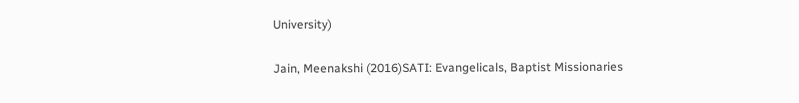University)

Jain, Meenakshi (2016)SATI: Evangelicals, Baptist Missionaries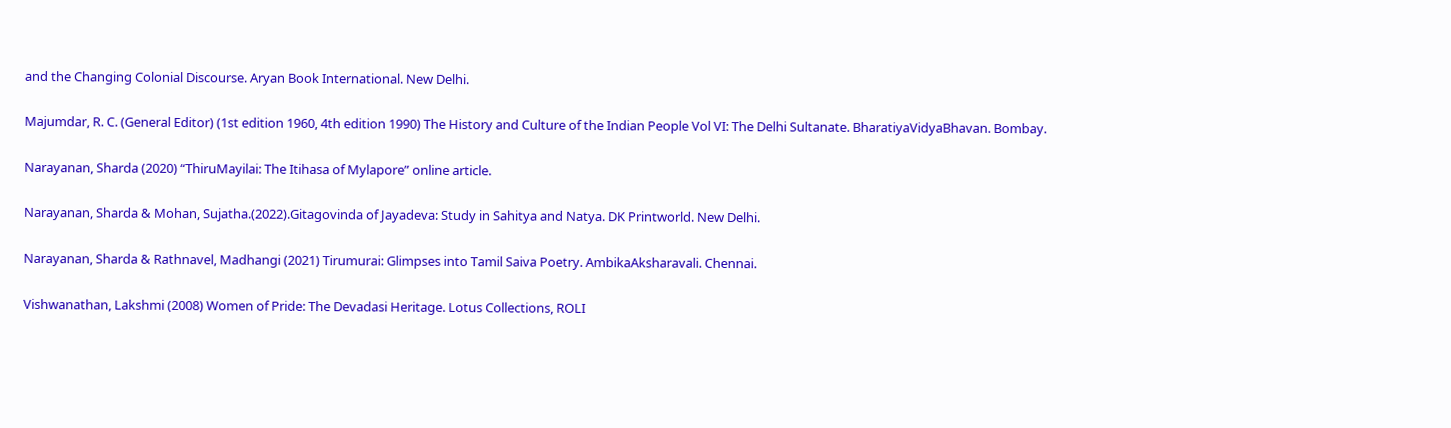and the Changing Colonial Discourse. Aryan Book International. New Delhi.

Majumdar, R. C. (General Editor) (1st edition 1960, 4th edition 1990) The History and Culture of the Indian People Vol VI: The Delhi Sultanate. BharatiyaVidyaBhavan. Bombay.

Narayanan, Sharda (2020) “ThiruMayilai: The Itihasa of Mylapore” online article.

Narayanan, Sharda & Mohan, Sujatha.(2022).Gitagovinda of Jayadeva: Study in Sahitya and Natya. DK Printworld. New Delhi.

Narayanan, Sharda & Rathnavel, Madhangi (2021) Tirumurai: Glimpses into Tamil Saiva Poetry. AmbikaAksharavali. Chennai.

Vishwanathan, Lakshmi (2008) Women of Pride: The Devadasi Heritage. Lotus Collections, ROLI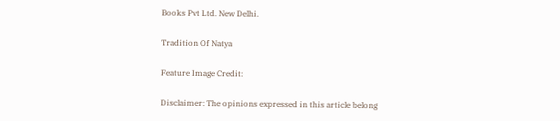Books Pvt Ltd. New Delhi.

Tradition Of Natya

Feature Image Credit:

Disclaimer: The opinions expressed in this article belong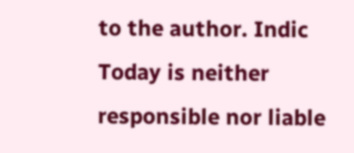to the author. Indic Today is neither responsible nor liable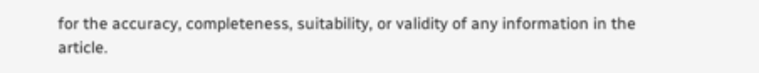for the accuracy, completeness, suitability, or validity of any information in the article.